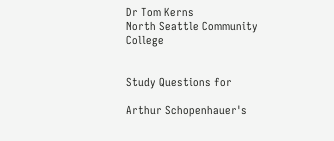Dr Tom Kerns
North Seattle Community College


Study Questions for

Arthur Schopenhauer's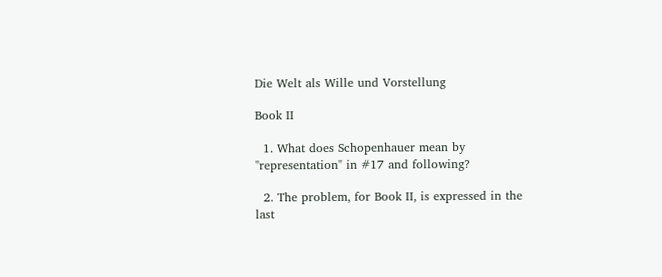Die Welt als Wille und Vorstellung

Book II

  1. What does Schopenhauer mean by "representation" in #17 and following?

  2. The problem, for Book II, is expressed in the last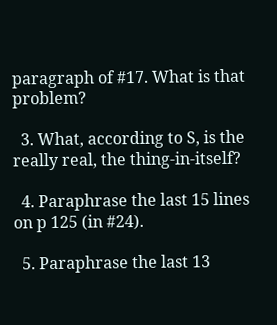paragraph of #17. What is that problem?

  3. What, according to S, is the really real, the thing-in-itself?

  4. Paraphrase the last 15 lines on p 125 (in #24).

  5. Paraphrase the last 13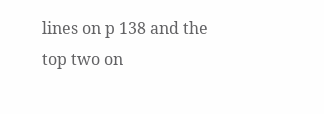lines on p 138 and the top two on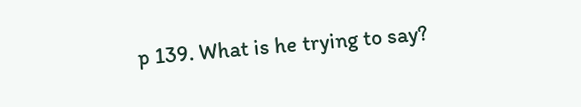p 139. What is he trying to say?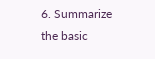6. Summarize the basic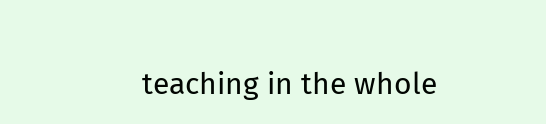teaching in the whole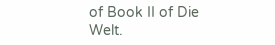of Book II of Die Welt.